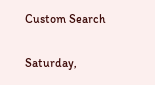Custom Search

Saturday,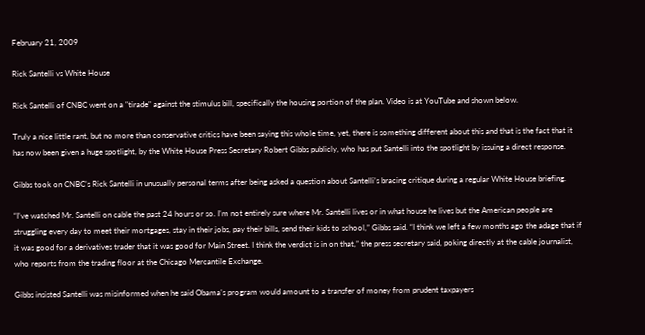February 21, 2009

Rick Santelli vs White House

Rick Santelli of CNBC went on a "tirade" against the stimulus bill, specifically the housing portion of the plan. Video is at YouTube and shown below.

Truly a nice little rant, but no more than conservative critics have been saying this whole time, yet, there is something different about this and that is the fact that it has now been given a huge spotlight, by the White House Press Secretary Robert Gibbs publicly, who has put Santelli into the spotlight by issuing a direct response.

Gibbs took on CNBC’s Rick Santelli in unusually personal terms after being asked a question about Santelli’s bracing critique during a regular White House briefing.

“I’ve watched Mr. Santelli on cable the past 24 hours or so. I’m not entirely sure where Mr. Santelli lives or in what house he lives but the American people are struggling every day to meet their mortgages, stay in their jobs, pay their bills, send their kids to school,” Gibbs said. “I think we left a few months ago the adage that if it was good for a derivatives trader that it was good for Main Street. I think the verdict is in on that,” the press secretary said, poking directly at the cable journalist, who reports from the trading floor at the Chicago Mercantile Exchange.

Gibbs insisted Santelli was misinformed when he said Obama’s program would amount to a transfer of money from prudent taxpayers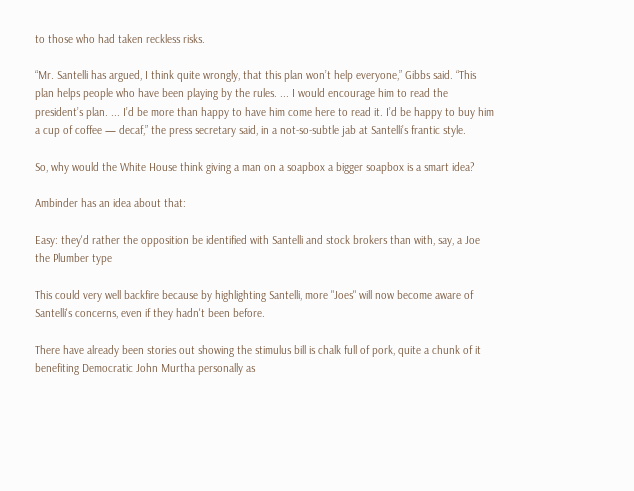to those who had taken reckless risks.

“Mr. Santelli has argued, I think quite wrongly, that this plan won’t help everyone,” Gibbs said. “This plan helps people who have been playing by the rules. ... I would encourage him to read the president’s plan. ... I’d be more than happy to have him come here to read it. I’d be happy to buy him a cup of coffee — decaf,” the press secretary said, in a not-so-subtle jab at Santelli’s frantic style.

So, why would the White House think giving a man on a soapbox a bigger soapbox is a smart idea?

Ambinder has an idea about that:

Easy: they'd rather the opposition be identified with Santelli and stock brokers than with, say, a Joe the Plumber type

This could very well backfire because by highlighting Santelli, more "Joes" will now become aware of Santelli's concerns, even if they hadn't been before.

There have already been stories out showing the stimulus bill is chalk full of pork, quite a chunk of it benefiting Democratic John Murtha personally as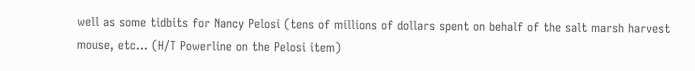well as some tidbits for Nancy Pelosi (tens of millions of dollars spent on behalf of the salt marsh harvest mouse, etc... (H/T Powerline on the Pelosi item)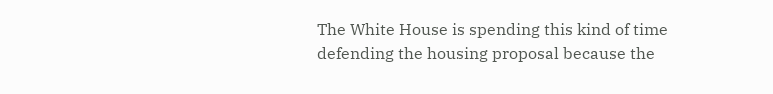The White House is spending this kind of time defending the housing proposal because the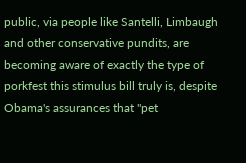public, via people like Santelli, Limbaugh and other conservative pundits, are becoming aware of exactly the type of porkfest this stimulus bill truly is, despite Obama's assurances that "pet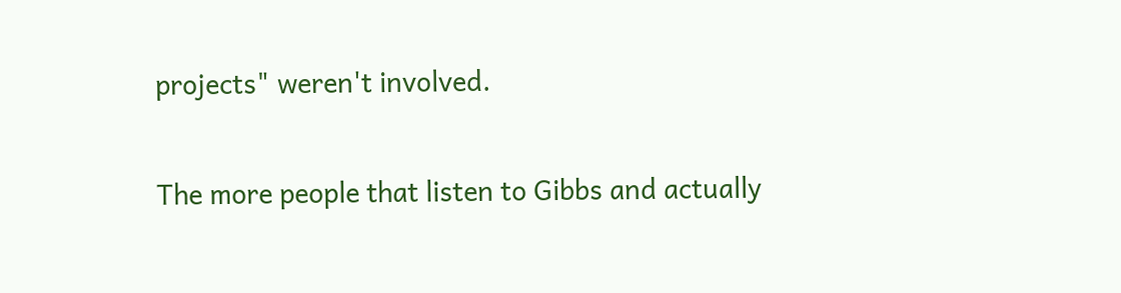projects" weren't involved.

The more people that listen to Gibbs and actually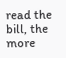read the bill, the more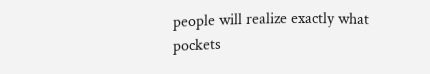people will realize exactly what pockets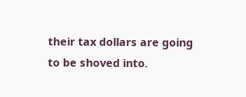their tax dollars are going to be shoved into.